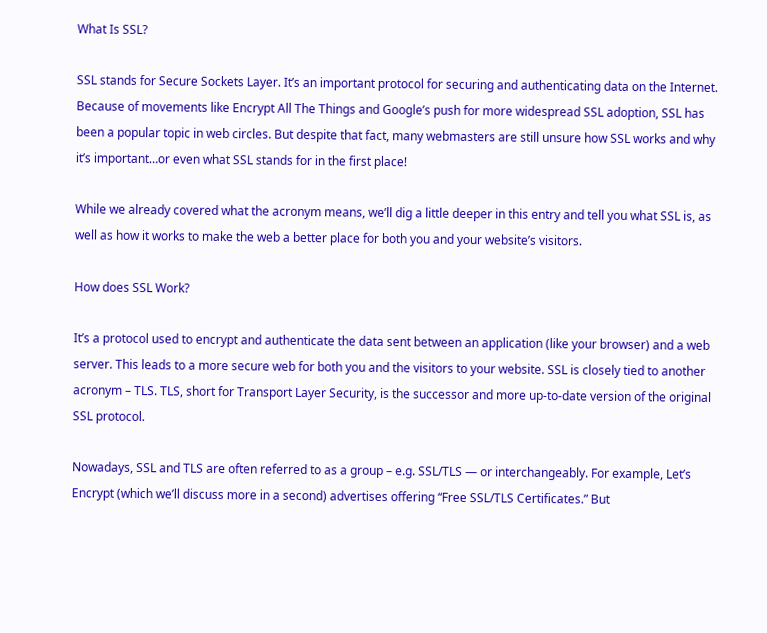What Is SSL?

SSL stands for Secure Sockets Layer. It’s an important protocol for securing and authenticating data on the Internet. Because of movements like Encrypt All The Things and Google’s push for more widespread SSL adoption, SSL has been a popular topic in web circles. But despite that fact, many webmasters are still unsure how SSL works and why it’s important…or even what SSL stands for in the first place!

While we already covered what the acronym means, we’ll dig a little deeper in this entry and tell you what SSL is, as well as how it works to make the web a better place for both you and your website’s visitors.

How does SSL Work?

It’s a protocol used to encrypt and authenticate the data sent between an application (like your browser) and a web server. This leads to a more secure web for both you and the visitors to your website. SSL is closely tied to another acronym – TLS. TLS, short for Transport Layer Security, is the successor and more up-to-date version of the original SSL protocol.

Nowadays, SSL and TLS are often referred to as a group – e.g. SSL/TLS — or interchangeably. For example, Let’s Encrypt (which we’ll discuss more in a second) advertises offering “Free SSL/TLS Certificates.” But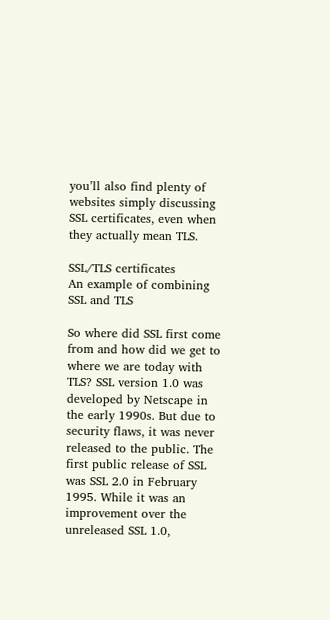you’ll also find plenty of websites simply discussing SSL certificates, even when they actually mean TLS.

SSL/TLS certificates
An example of combining SSL and TLS

So where did SSL first come from and how did we get to where we are today with TLS? SSL version 1.0 was developed by Netscape in the early 1990s. But due to security flaws, it was never released to the public. The first public release of SSL was SSL 2.0 in February 1995. While it was an improvement over the unreleased SSL 1.0,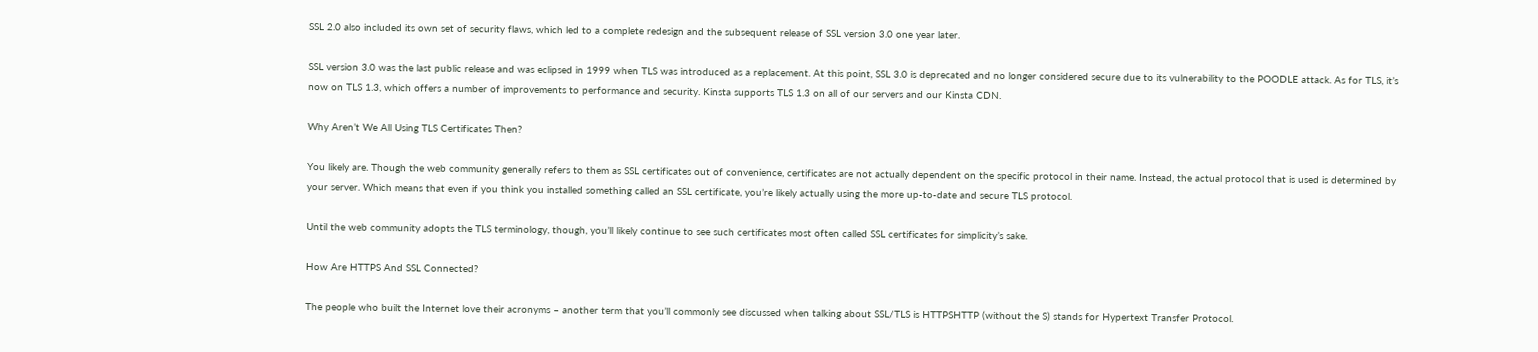SSL 2.0 also included its own set of security flaws, which led to a complete redesign and the subsequent release of SSL version 3.0 one year later.

SSL version 3.0 was the last public release and was eclipsed in 1999 when TLS was introduced as a replacement. At this point, SSL 3.0 is deprecated and no longer considered secure due to its vulnerability to the POODLE attack. As for TLS, it’s now on TLS 1.3, which offers a number of improvements to performance and security. Kinsta supports TLS 1.3 on all of our servers and our Kinsta CDN.

Why Aren’t We All Using TLS Certificates Then?

You likely are. Though the web community generally refers to them as SSL certificates out of convenience, certificates are not actually dependent on the specific protocol in their name. Instead, the actual protocol that is used is determined by your server. Which means that even if you think you installed something called an SSL certificate, you’re likely actually using the more up-to-date and secure TLS protocol.

Until the web community adopts the TLS terminology, though, you’ll likely continue to see such certificates most often called SSL certificates for simplicity’s sake.

How Are HTTPS And SSL Connected?

The people who built the Internet love their acronyms – another term that you’ll commonly see discussed when talking about SSL/TLS is HTTPSHTTP (without the S) stands for Hypertext Transfer Protocol.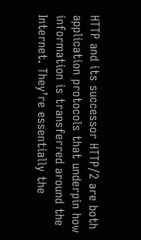HTTP and its successor HTTP/2 are both application protocols that underpin how information is transferred around the Internet. They’re essentially the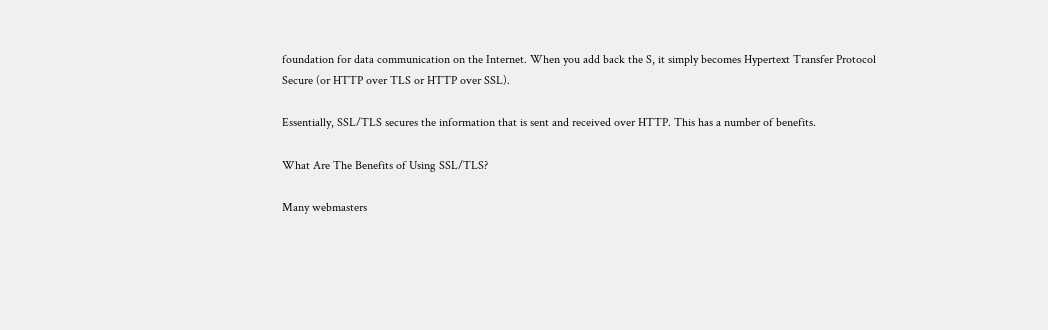foundation for data communication on the Internet. When you add back the S, it simply becomes Hypertext Transfer Protocol Secure (or HTTP over TLS or HTTP over SSL).

Essentially, SSL/TLS secures the information that is sent and received over HTTP. This has a number of benefits.

What Are The Benefits of Using SSL/TLS?

Many webmasters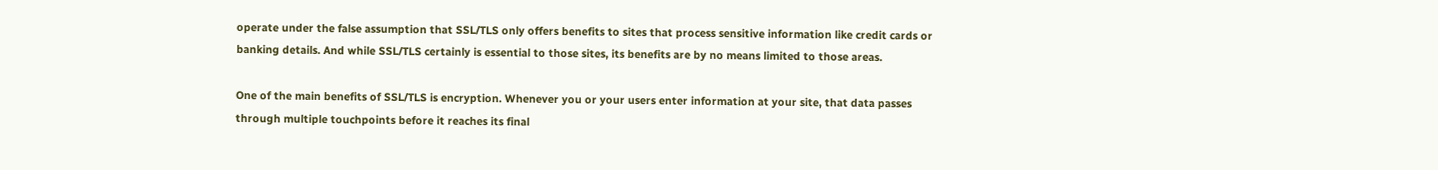operate under the false assumption that SSL/TLS only offers benefits to sites that process sensitive information like credit cards or banking details. And while SSL/TLS certainly is essential to those sites, its benefits are by no means limited to those areas.

One of the main benefits of SSL/TLS is encryption. Whenever you or your users enter information at your site, that data passes through multiple touchpoints before it reaches its final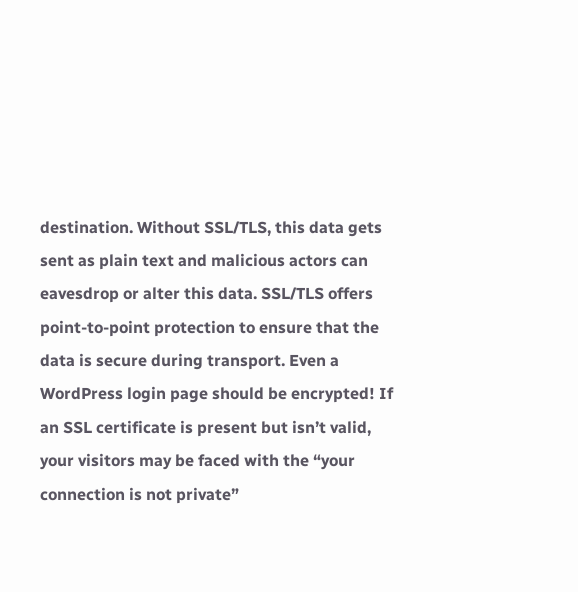destination. Without SSL/TLS, this data gets sent as plain text and malicious actors can eavesdrop or alter this data. SSL/TLS offers point-to-point protection to ensure that the data is secure during transport. Even a WordPress login page should be encrypted! If an SSL certificate is present but isn’t valid, your visitors may be faced with the “your connection is not private”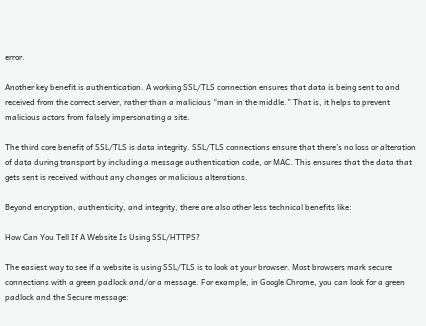error.

Another key benefit is authentication. A working SSL/TLS connection ensures that data is being sent to and received from the correct server, rather than a malicious “man in the middle.” That is, it helps to prevent malicious actors from falsely impersonating a site.

The third core benefit of SSL/TLS is data integrity. SSL/TLS connections ensure that there’s no loss or alteration of data during transport by including a message authentication code, or MAC. This ensures that the data that gets sent is received without any changes or malicious alterations.

Beyond encryption, authenticity, and integrity, there are also other less technical benefits like:

How Can You Tell If A Website Is Using SSL/HTTPS?

The easiest way to see if a website is using SSL/TLS is to look at your browser. Most browsers mark secure connections with a green padlock and/or a message. For example, in Google Chrome, you can look for a green padlock and the Secure message: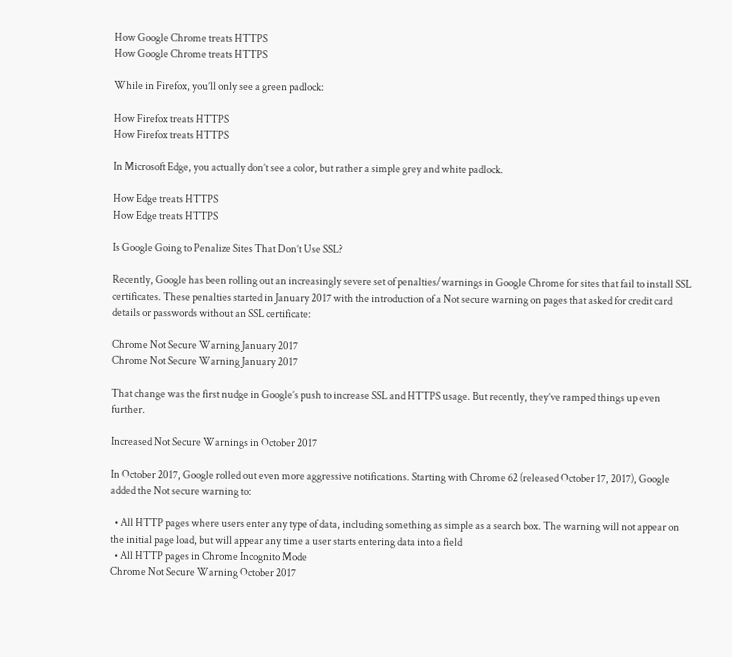How Google Chrome treats HTTPS
How Google Chrome treats HTTPS

While in Firefox, you’ll only see a green padlock:

How Firefox treats HTTPS
How Firefox treats HTTPS

In Microsoft Edge, you actually don’t see a color, but rather a simple grey and white padlock.

How Edge treats HTTPS
How Edge treats HTTPS

Is Google Going to Penalize Sites That Don’t Use SSL?

Recently, Google has been rolling out an increasingly severe set of penalties/warnings in Google Chrome for sites that fail to install SSL certificates. These penalties started in January 2017 with the introduction of a Not secure warning on pages that asked for credit card details or passwords without an SSL certificate:

Chrome Not Secure Warning January 2017
Chrome Not Secure Warning January 2017

That change was the first nudge in Google’s push to increase SSL and HTTPS usage. But recently, they’ve ramped things up even further.

Increased Not Secure Warnings in October 2017

In October 2017, Google rolled out even more aggressive notifications. Starting with Chrome 62 (released October 17, 2017), Google added the Not secure warning to:

  • All HTTP pages where users enter any type of data, including something as simple as a search box. The warning will not appear on the initial page load, but will appear any time a user starts entering data into a field
  • All HTTP pages in Chrome Incognito Mode
Chrome Not Secure Warning October 2017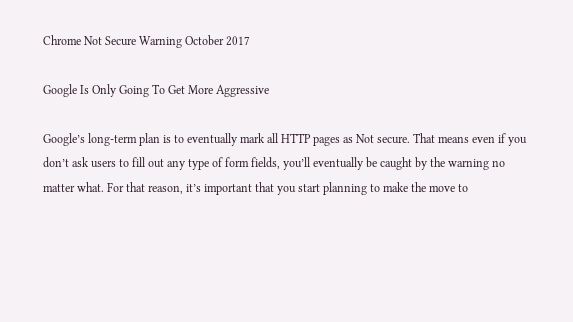Chrome Not Secure Warning October 2017

Google Is Only Going To Get More Aggressive

Google’s long-term plan is to eventually mark all HTTP pages as Not secure. That means even if you don’t ask users to fill out any type of form fields, you’ll eventually be caught by the warning no matter what. For that reason, it’s important that you start planning to make the move to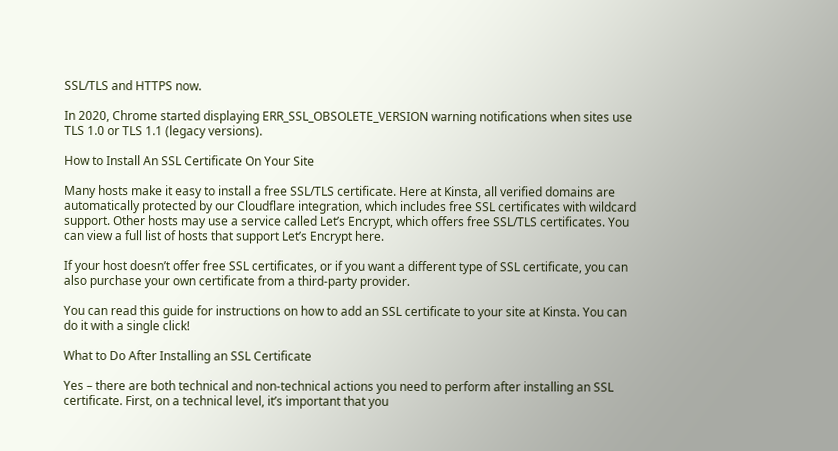SSL/TLS and HTTPS now.

In 2020, Chrome started displaying ERR_SSL_OBSOLETE_VERSION warning notifications when sites use TLS 1.0 or TLS 1.1 (legacy versions).

How to Install An SSL Certificate On Your Site

Many hosts make it easy to install a free SSL/TLS certificate. Here at Kinsta, all verified domains are automatically protected by our Cloudflare integration, which includes free SSL certificates with wildcard support. Other hosts may use a service called Let’s Encrypt, which offers free SSL/TLS certificates. You can view a full list of hosts that support Let’s Encrypt here.

If your host doesn’t offer free SSL certificates, or if you want a different type of SSL certificate, you can also purchase your own certificate from a third-party provider.

You can read this guide for instructions on how to add an SSL certificate to your site at Kinsta. You can do it with a single click!

What to Do After Installing an SSL Certificate

Yes – there are both technical and non-technical actions you need to perform after installing an SSL certificate. First, on a technical level, it’s important that you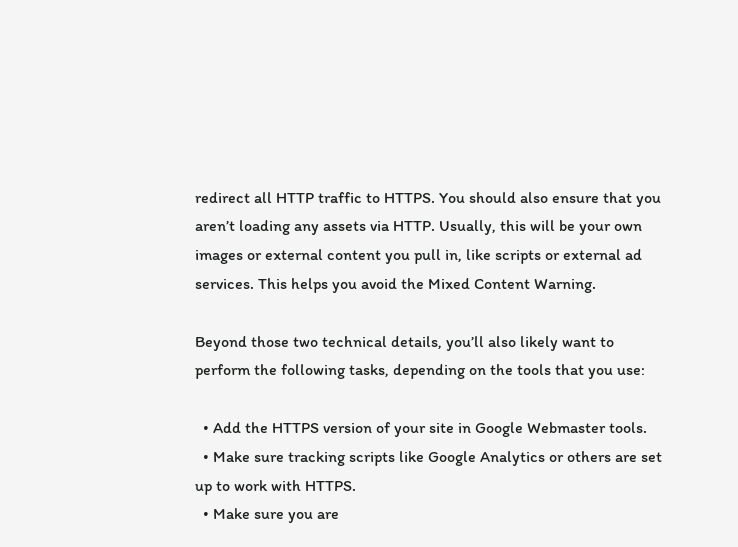redirect all HTTP traffic to HTTPS. You should also ensure that you aren’t loading any assets via HTTP. Usually, this will be your own images or external content you pull in, like scripts or external ad services. This helps you avoid the Mixed Content Warning.

Beyond those two technical details, you’ll also likely want to perform the following tasks, depending on the tools that you use:

  • Add the HTTPS version of your site in Google Webmaster tools.
  • Make sure tracking scripts like Google Analytics or others are set up to work with HTTPS.
  • Make sure you are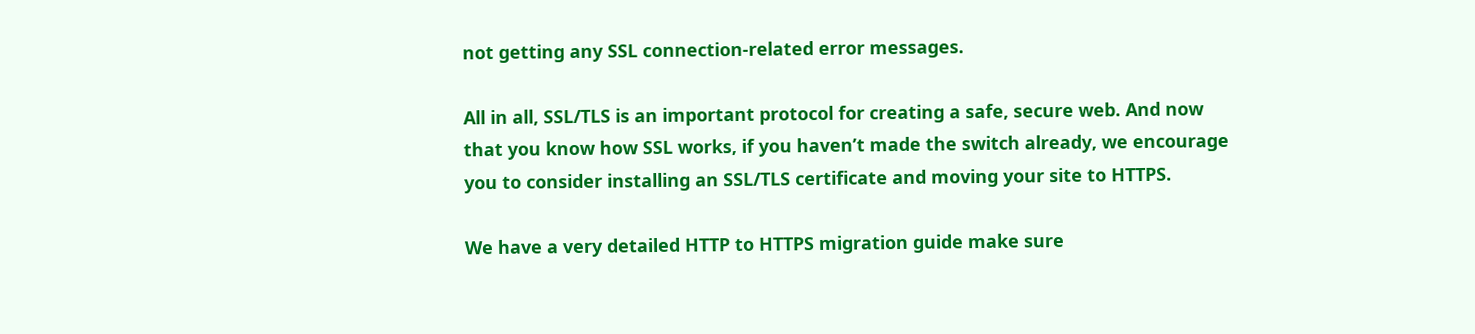not getting any SSL connection-related error messages.

All in all, SSL/TLS is an important protocol for creating a safe, secure web. And now that you know how SSL works, if you haven’t made the switch already, we encourage you to consider installing an SSL/TLS certificate and moving your site to HTTPS.

We have a very detailed HTTP to HTTPS migration guide make sure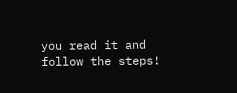you read it and follow the steps!